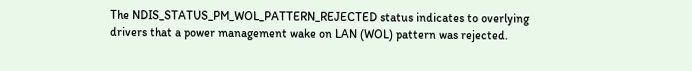The NDIS_STATUS_PM_WOL_PATTERN_REJECTED status indicates to overlying drivers that a power management wake on LAN (WOL) pattern was rejected.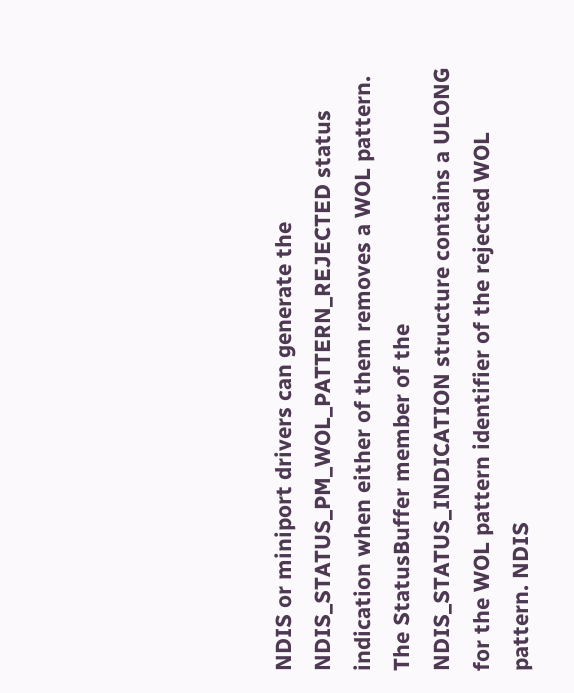NDIS or miniport drivers can generate the NDIS_STATUS_PM_WOL_PATTERN_REJECTED status indication when either of them removes a WOL pattern. The StatusBuffer member of the NDIS_STATUS_INDICATION structure contains a ULONG for the WOL pattern identifier of the rejected WOL pattern. NDIS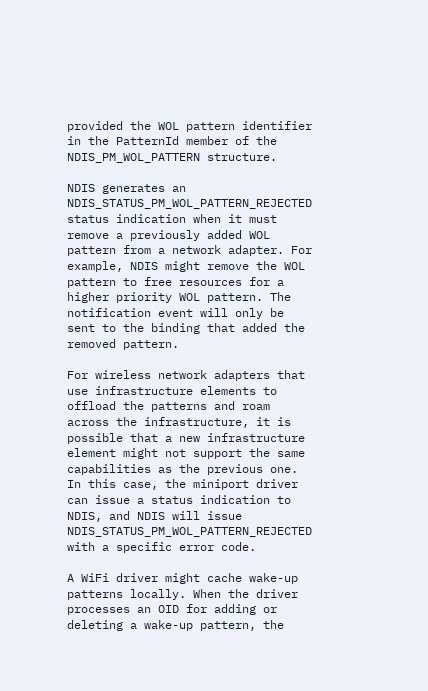provided the WOL pattern identifier in the PatternId member of the NDIS_PM_WOL_PATTERN structure.

NDIS generates an NDIS_STATUS_PM_WOL_PATTERN_REJECTED status indication when it must remove a previously added WOL pattern from a network adapter. For example, NDIS might remove the WOL pattern to free resources for a higher priority WOL pattern. The notification event will only be sent to the binding that added the removed pattern.

For wireless network adapters that use infrastructure elements to offload the patterns and roam across the infrastructure, it is possible that a new infrastructure element might not support the same capabilities as the previous one. In this case, the miniport driver can issue a status indication to NDIS, and NDIS will issue NDIS_STATUS_PM_WOL_PATTERN_REJECTED with a specific error code.

A WiFi driver might cache wake-up patterns locally. When the driver processes an OID for adding or deleting a wake-up pattern, the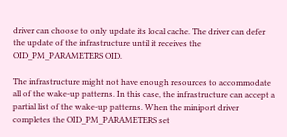driver can choose to only update its local cache. The driver can defer the update of the infrastructure until it receives the OID_PM_PARAMETERS OID.

The infrastructure might not have enough resources to accommodate all of the wake-up patterns. In this case, the infrastructure can accept a partial list of the wake-up patterns. When the miniport driver completes the OID_PM_PARAMETERS set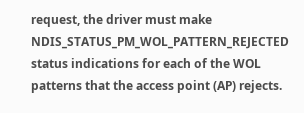request, the driver must make NDIS_STATUS_PM_WOL_PATTERN_REJECTED status indications for each of the WOL patterns that the access point (AP) rejects.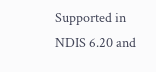Supported in NDIS 6.20 and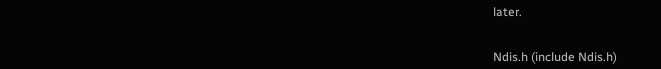later.


Ndis.h (include Ndis.h)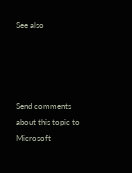See also




Send comments about this topic to Microsoft